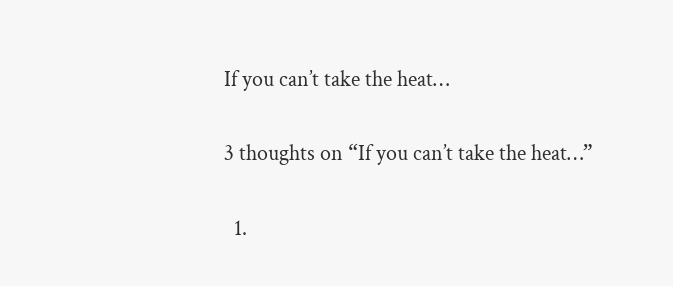If you can’t take the heat…

3 thoughts on “If you can’t take the heat…”

  1.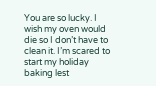You are so lucky. I wish my oven would die so I don’t have to clean it. I’m scared to start my holiday baking lest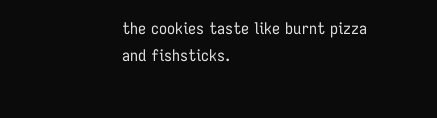the cookies taste like burnt pizza and fishsticks.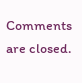Comments are closed.